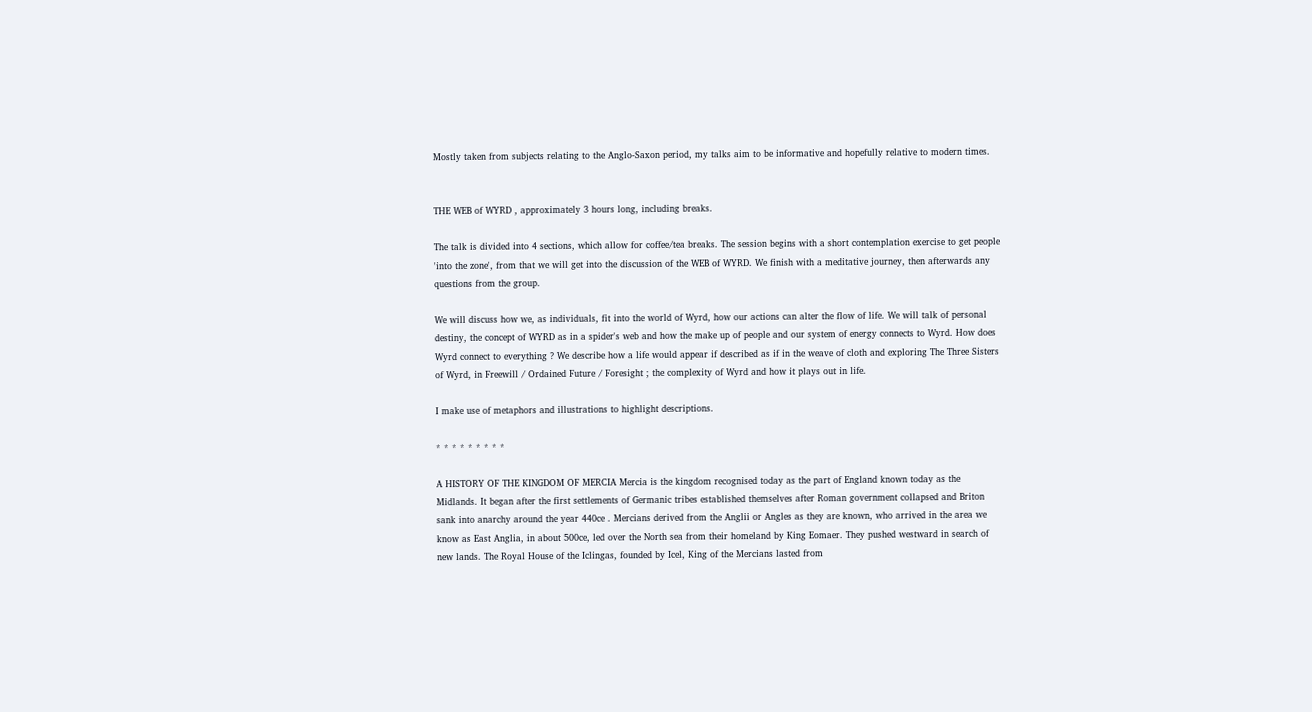Mostly taken from subjects relating to the Anglo-Saxon period, my talks aim to be informative and hopefully relative to modern times.


THE WEB of WYRD , approximately 3 hours long, including breaks.

The talk is divided into 4 sections, which allow for coffee/tea breaks. The session begins with a short contemplation exercise to get people 'into the zone', from that we will get into the discussion of the WEB of WYRD. We finish with a meditative journey, then afterwards any questions from the group.

We will discuss how we, as individuals, fit into the world of Wyrd, how our actions can alter the flow of life. We will talk of personal destiny, the concept of WYRD as in a spider's web and how the make up of people and our system of energy connects to Wyrd. How does Wyrd connect to everything ? We describe how a life would appear if described as if in the weave of cloth and exploring The Three Sisters of Wyrd, in Freewill / Ordained Future / Foresight ; the complexity of Wyrd and how it plays out in life.

I make use of metaphors and illustrations to highlight descriptions.

* * * * * * * * *

A HISTORY OF THE KINGDOM OF MERCIA Mercia is the kingdom recognised today as the part of England known today as the Midlands. It began after the first settlements of Germanic tribes established themselves after Roman government collapsed and Briton sank into anarchy around the year 440ce . Mercians derived from the Anglii or Angles as they are known, who arrived in the area we know as East Anglia, in about 500ce, led over the North sea from their homeland by King Eomaer. They pushed westward in search of new lands. The Royal House of the Iclingas, founded by Icel, King of the Mercians lasted from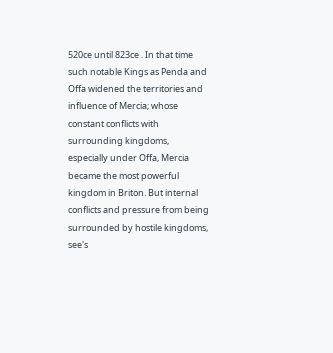520ce until 823ce . In that time such notable Kings as Penda and Offa widened the territories and influence of Mercia; whose constant conflicts with surrounding kingdoms, especially under Offa, Mercia became the most powerful kingdom in Briton. But internal conflicts and pressure from being surrounded by hostile kingdoms, see's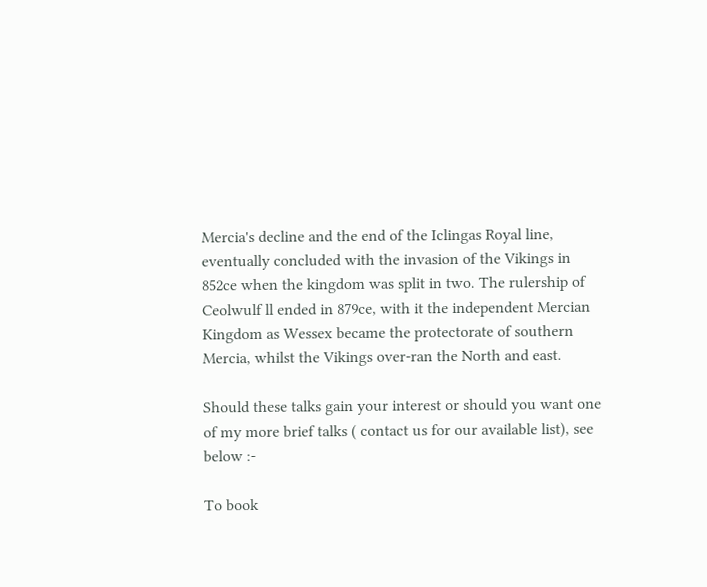Mercia's decline and the end of the Iclingas Royal line, eventually concluded with the invasion of the Vikings in 852ce when the kingdom was split in two. The rulership of Ceolwulf ll ended in 879ce, with it the independent Mercian Kingdom as Wessex became the protectorate of southern Mercia, whilst the Vikings over-ran the North and east.

Should these talks gain your interest or should you want one of my more brief talks ( contact us for our available list), see below :-

To book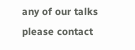any of our talks please contact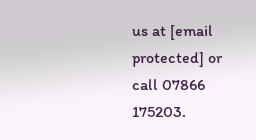us at [email protected] or call 07866 175203.